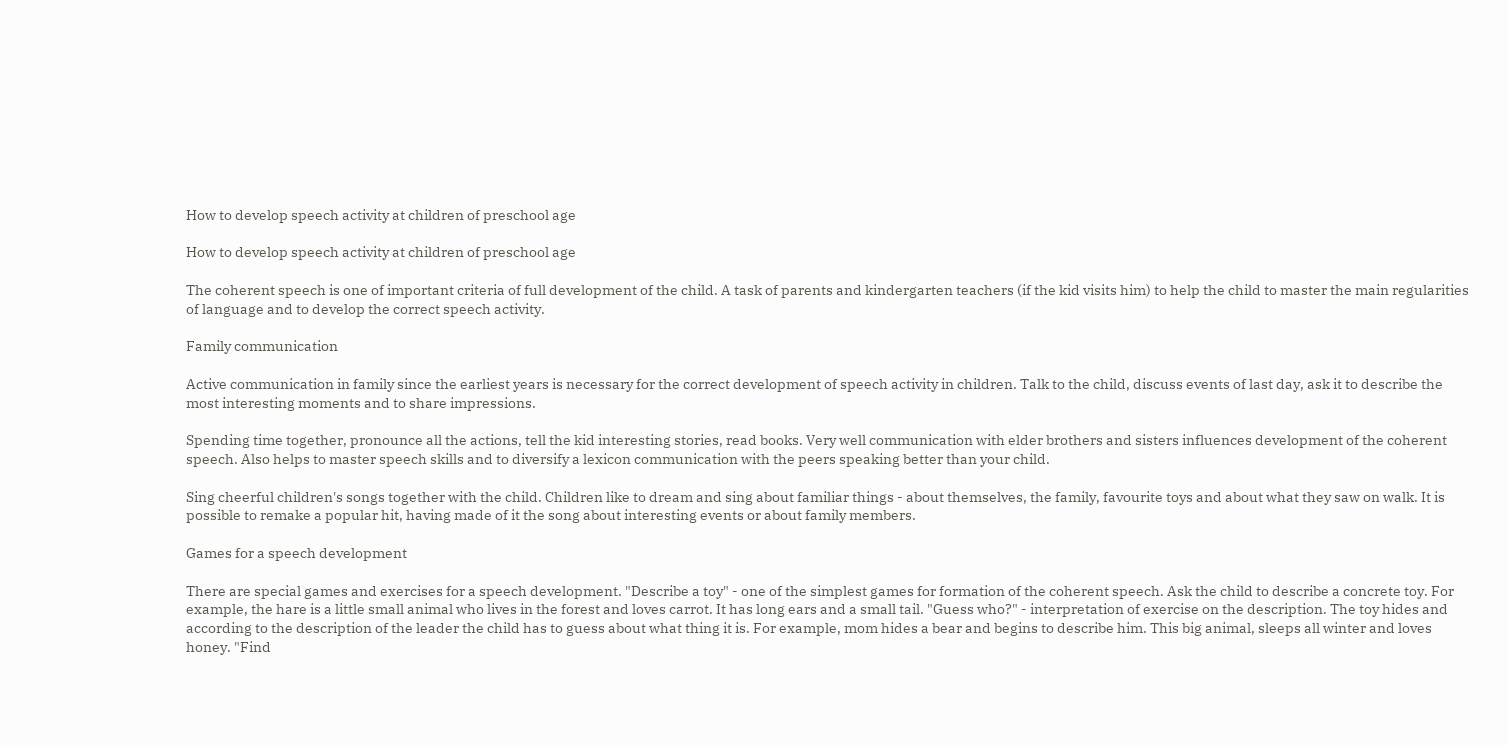How to develop speech activity at children of preschool age

How to develop speech activity at children of preschool age

The coherent speech is one of important criteria of full development of the child. A task of parents and kindergarten teachers (if the kid visits him) to help the child to master the main regularities of language and to develop the correct speech activity.

Family communication

Active communication in family since the earliest years is necessary for the correct development of speech activity in children. Talk to the child, discuss events of last day, ask it to describe the most interesting moments and to share impressions.

Spending time together, pronounce all the actions, tell the kid interesting stories, read books. Very well communication with elder brothers and sisters influences development of the coherent speech. Also helps to master speech skills and to diversify a lexicon communication with the peers speaking better than your child.

Sing cheerful children's songs together with the child. Children like to dream and sing about familiar things - about themselves, the family, favourite toys and about what they saw on walk. It is possible to remake a popular hit, having made of it the song about interesting events or about family members.

Games for a speech development

There are special games and exercises for a speech development. "Describe a toy" - one of the simplest games for formation of the coherent speech. Ask the child to describe a concrete toy. For example, the hare is a little small animal who lives in the forest and loves carrot. It has long ears and a small tail. "Guess who?" - interpretation of exercise on the description. The toy hides and according to the description of the leader the child has to guess about what thing it is. For example, mom hides a bear and begins to describe him. This big animal, sleeps all winter and loves honey. "Find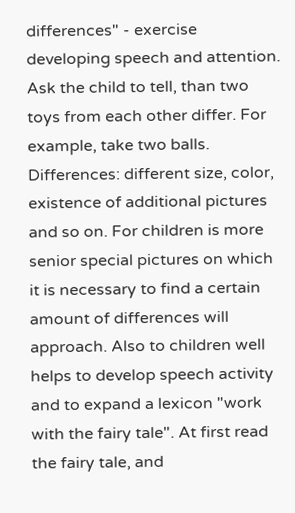differences" - exercise developing speech and attention. Ask the child to tell, than two toys from each other differ. For example, take two balls. Differences: different size, color, existence of additional pictures and so on. For children is more senior special pictures on which it is necessary to find a certain amount of differences will approach. Also to children well helps to develop speech activity and to expand a lexicon "work with the fairy tale". At first read the fairy tale, and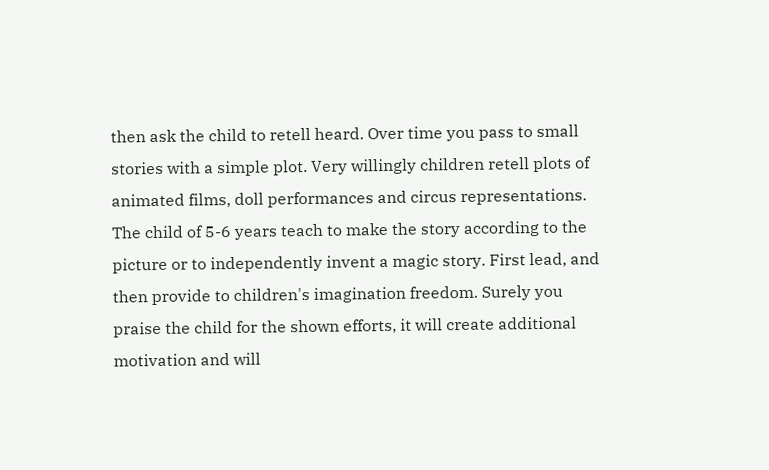then ask the child to retell heard. Over time you pass to small stories with a simple plot. Very willingly children retell plots of animated films, doll performances and circus representations. The child of 5-6 years teach to make the story according to the picture or to independently invent a magic story. First lead, and then provide to children's imagination freedom. Surely you praise the child for the shown efforts, it will create additional motivation and will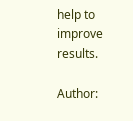help to improve results.

Author: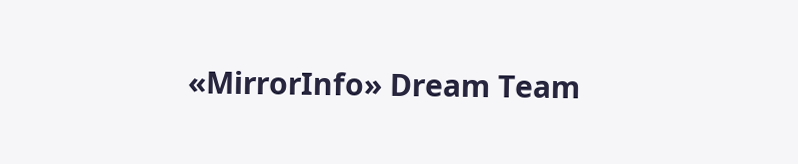«MirrorInfo» Dream Team